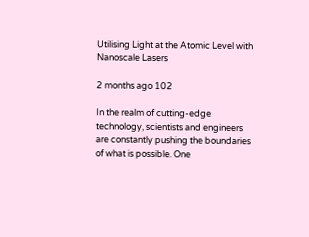Utilising Light at the Atomic Level with Nanoscale Lasers

2 months ago 102

In the realm of cutting-edge technology, scientists and engineers are constantly pushing the boundaries of what is possible. One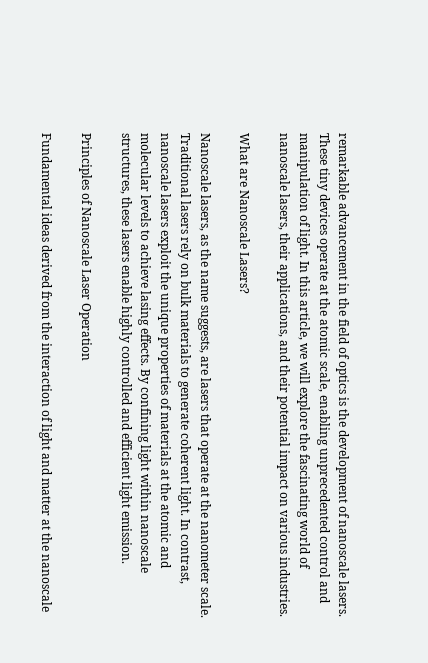remarkable advancement in the field of optics is the development of nanoscale lasers. These tiny devices operate at the atomic scale, enabling unprecedented control and manipulation of light. In this article, we will explore the fascinating world of nanoscale lasers, their applications, and their potential impact on various industries.

What are Nanoscale Lasers?

Nanoscale lasers, as the name suggests, are lasers that operate at the nanometer scale. Traditional lasers rely on bulk materials to generate coherent light. In contrast, nanoscale lasers exploit the unique properties of materials at the atomic and molecular levels to achieve lasing effects. By confining light within nanoscale structures, these lasers enable highly controlled and efficient light emission.

Principles of Nanoscale Laser Operation

Fundamental ideas derived from the interaction of light and matter at the nanoscale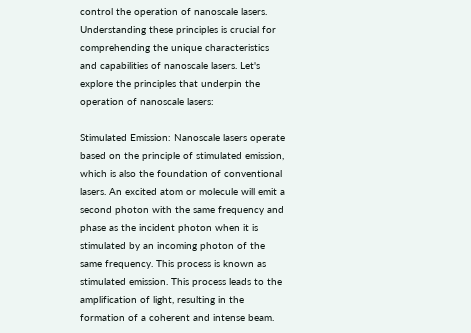control the operation of nanoscale lasers. Understanding these principles is crucial for comprehending the unique characteristics and capabilities of nanoscale lasers. Let's explore the principles that underpin the operation of nanoscale lasers:

Stimulated Emission: Nanoscale lasers operate based on the principle of stimulated emission, which is also the foundation of conventional lasers. An excited atom or molecule will emit a second photon with the same frequency and phase as the incident photon when it is stimulated by an incoming photon of the same frequency. This process is known as stimulated emission. This process leads to the amplification of light, resulting in the formation of a coherent and intense beam.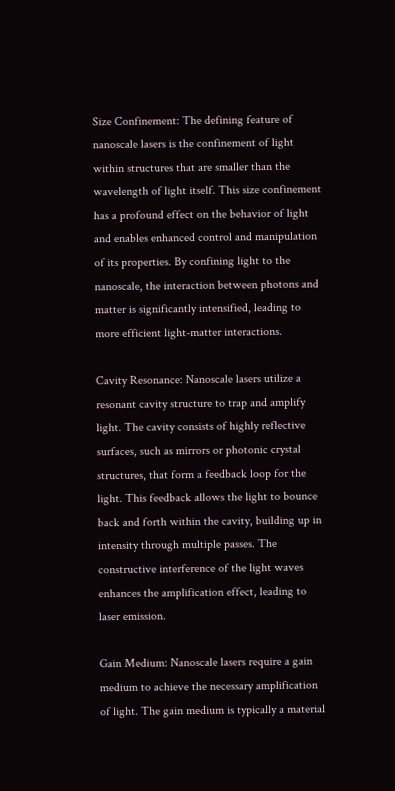Size Confinement: The defining feature of nanoscale lasers is the confinement of light within structures that are smaller than the wavelength of light itself. This size confinement has a profound effect on the behavior of light and enables enhanced control and manipulation of its properties. By confining light to the nanoscale, the interaction between photons and matter is significantly intensified, leading to more efficient light-matter interactions.

Cavity Resonance: Nanoscale lasers utilize a resonant cavity structure to trap and amplify light. The cavity consists of highly reflective surfaces, such as mirrors or photonic crystal structures, that form a feedback loop for the light. This feedback allows the light to bounce back and forth within the cavity, building up in intensity through multiple passes. The constructive interference of the light waves enhances the amplification effect, leading to laser emission.

Gain Medium: Nanoscale lasers require a gain medium to achieve the necessary amplification of light. The gain medium is typically a material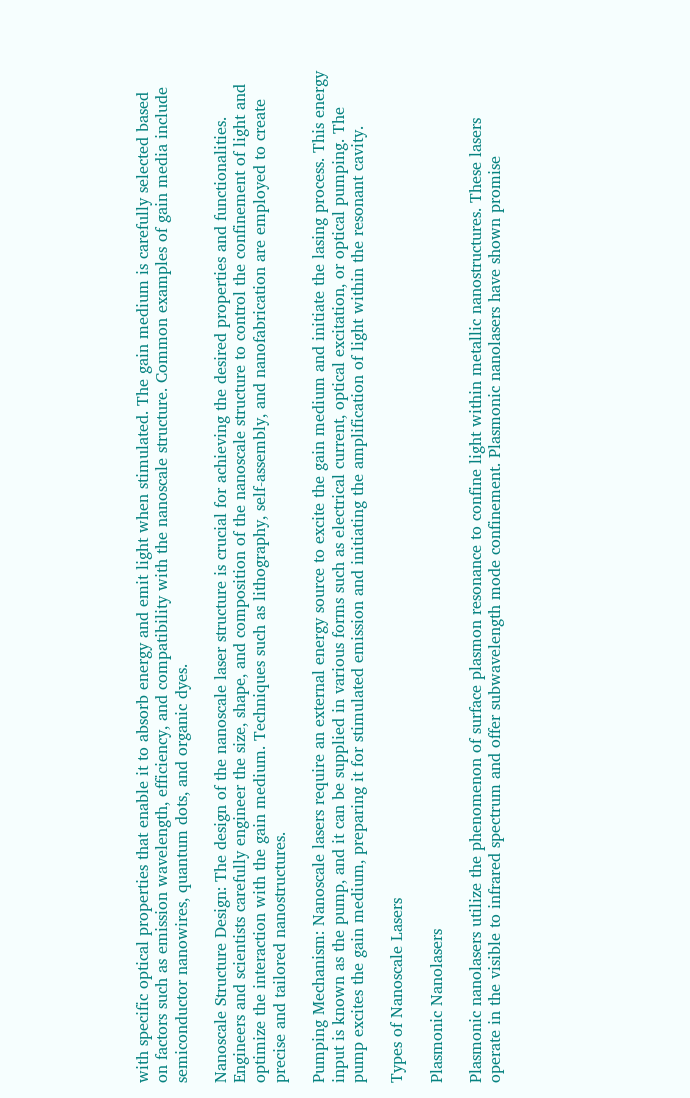with specific optical properties that enable it to absorb energy and emit light when stimulated. The gain medium is carefully selected based on factors such as emission wavelength, efficiency, and compatibility with the nanoscale structure. Common examples of gain media include semiconductor nanowires, quantum dots, and organic dyes.

Nanoscale Structure Design: The design of the nanoscale laser structure is crucial for achieving the desired properties and functionalities. Engineers and scientists carefully engineer the size, shape, and composition of the nanoscale structure to control the confinement of light and optimize the interaction with the gain medium. Techniques such as lithography, self-assembly, and nanofabrication are employed to create precise and tailored nanostructures.

Pumping Mechanism: Nanoscale lasers require an external energy source to excite the gain medium and initiate the lasing process. This energy input is known as the pump, and it can be supplied in various forms such as electrical current, optical excitation, or optical pumping. The pump excites the gain medium, preparing it for stimulated emission and initiating the amplification of light within the resonant cavity.

Types of Nanoscale Lasers

Plasmonic Nanolasers

Plasmonic nanolasers utilize the phenomenon of surface plasmon resonance to confine light within metallic nanostructures. These lasers operate in the visible to infrared spectrum and offer subwavelength mode confinement. Plasmonic nanolasers have shown promise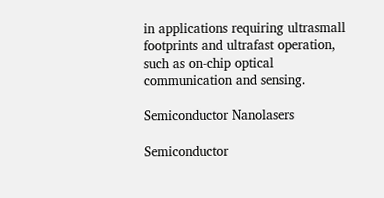in applications requiring ultrasmall footprints and ultrafast operation, such as on-chip optical communication and sensing.

Semiconductor Nanolasers

Semiconductor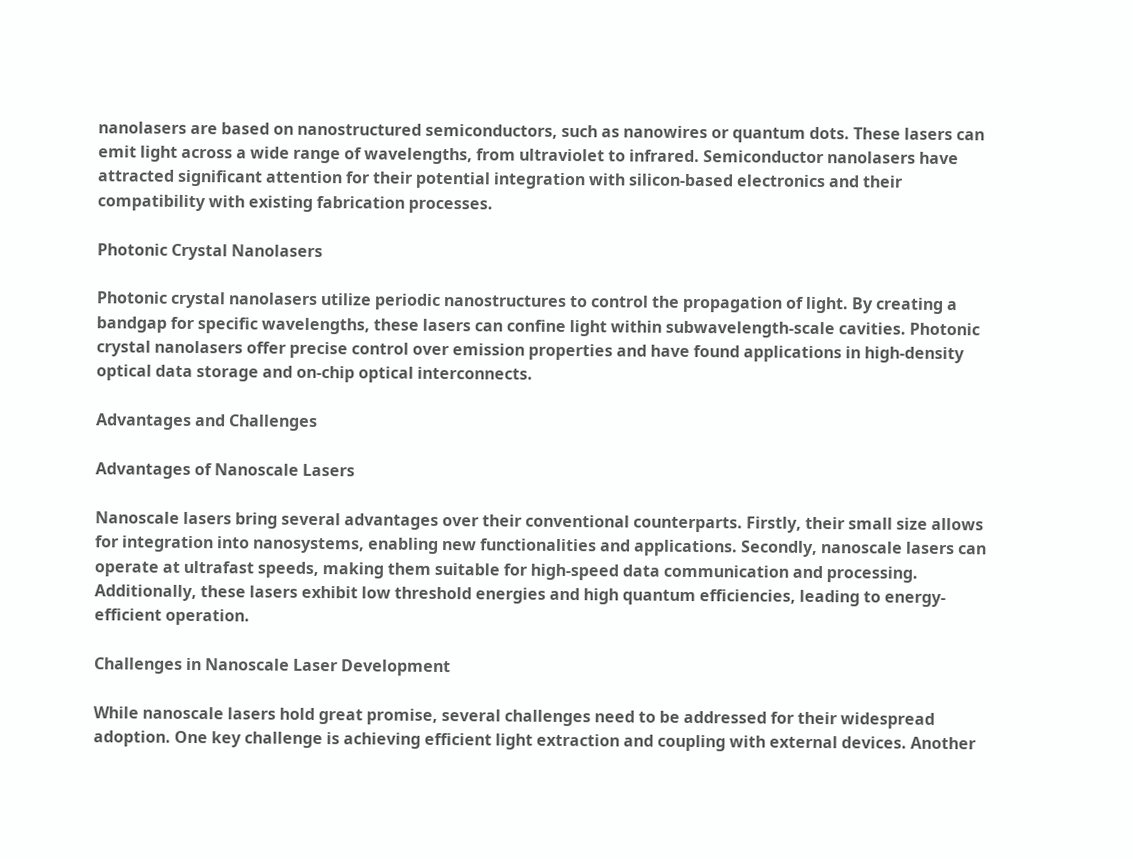nanolasers are based on nanostructured semiconductors, such as nanowires or quantum dots. These lasers can emit light across a wide range of wavelengths, from ultraviolet to infrared. Semiconductor nanolasers have attracted significant attention for their potential integration with silicon-based electronics and their compatibility with existing fabrication processes.

Photonic Crystal Nanolasers

Photonic crystal nanolasers utilize periodic nanostructures to control the propagation of light. By creating a bandgap for specific wavelengths, these lasers can confine light within subwavelength-scale cavities. Photonic crystal nanolasers offer precise control over emission properties and have found applications in high-density optical data storage and on-chip optical interconnects.

Advantages and Challenges

Advantages of Nanoscale Lasers

Nanoscale lasers bring several advantages over their conventional counterparts. Firstly, their small size allows for integration into nanosystems, enabling new functionalities and applications. Secondly, nanoscale lasers can operate at ultrafast speeds, making them suitable for high-speed data communication and processing. Additionally, these lasers exhibit low threshold energies and high quantum efficiencies, leading to energy-efficient operation.

Challenges in Nanoscale Laser Development

While nanoscale lasers hold great promise, several challenges need to be addressed for their widespread adoption. One key challenge is achieving efficient light extraction and coupling with external devices. Another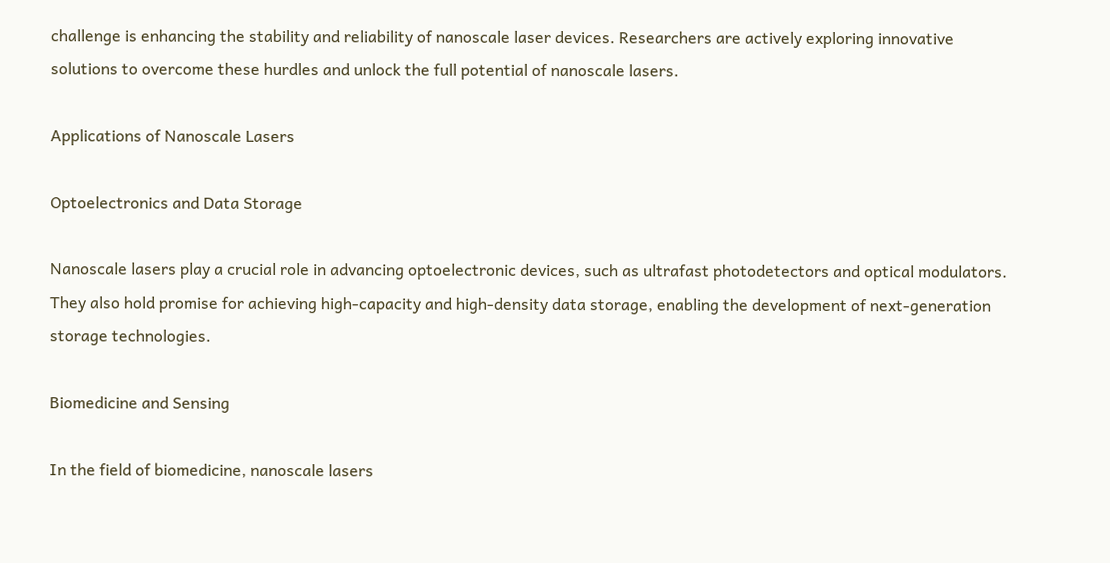challenge is enhancing the stability and reliability of nanoscale laser devices. Researchers are actively exploring innovative solutions to overcome these hurdles and unlock the full potential of nanoscale lasers.

Applications of Nanoscale Lasers

Optoelectronics and Data Storage

Nanoscale lasers play a crucial role in advancing optoelectronic devices, such as ultrafast photodetectors and optical modulators. They also hold promise for achieving high-capacity and high-density data storage, enabling the development of next-generation storage technologies.

Biomedicine and Sensing

In the field of biomedicine, nanoscale lasers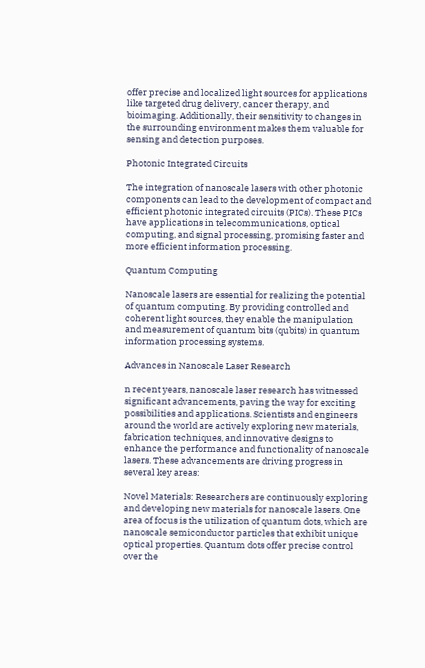offer precise and localized light sources for applications like targeted drug delivery, cancer therapy, and bioimaging. Additionally, their sensitivity to changes in the surrounding environment makes them valuable for sensing and detection purposes.

Photonic Integrated Circuits

The integration of nanoscale lasers with other photonic components can lead to the development of compact and efficient photonic integrated circuits (PICs). These PICs have applications in telecommunications, optical computing, and signal processing, promising faster and more efficient information processing.

Quantum Computing

Nanoscale lasers are essential for realizing the potential of quantum computing. By providing controlled and coherent light sources, they enable the manipulation and measurement of quantum bits (qubits) in quantum information processing systems.

Advances in Nanoscale Laser Research

n recent years, nanoscale laser research has witnessed significant advancements, paving the way for exciting possibilities and applications. Scientists and engineers around the world are actively exploring new materials, fabrication techniques, and innovative designs to enhance the performance and functionality of nanoscale lasers. These advancements are driving progress in several key areas:

Novel Materials: Researchers are continuously exploring and developing new materials for nanoscale lasers. One area of focus is the utilization of quantum dots, which are nanoscale semiconductor particles that exhibit unique optical properties. Quantum dots offer precise control over the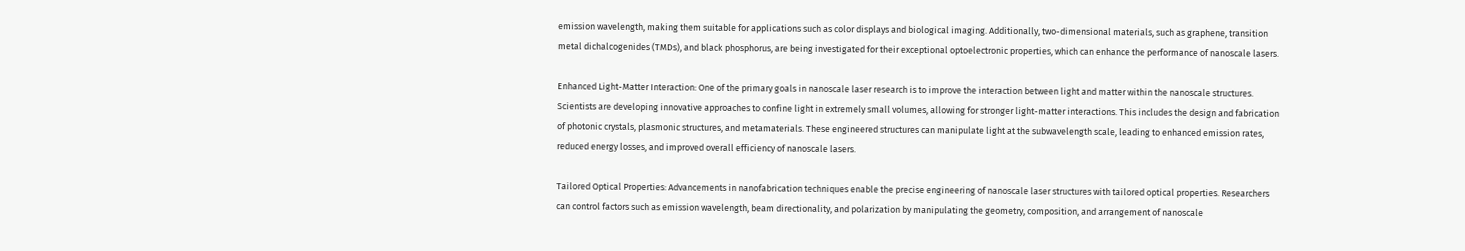emission wavelength, making them suitable for applications such as color displays and biological imaging. Additionally, two-dimensional materials, such as graphene, transition metal dichalcogenides (TMDs), and black phosphorus, are being investigated for their exceptional optoelectronic properties, which can enhance the performance of nanoscale lasers.

Enhanced Light-Matter Interaction: One of the primary goals in nanoscale laser research is to improve the interaction between light and matter within the nanoscale structures. Scientists are developing innovative approaches to confine light in extremely small volumes, allowing for stronger light-matter interactions. This includes the design and fabrication of photonic crystals, plasmonic structures, and metamaterials. These engineered structures can manipulate light at the subwavelength scale, leading to enhanced emission rates, reduced energy losses, and improved overall efficiency of nanoscale lasers.

Tailored Optical Properties: Advancements in nanofabrication techniques enable the precise engineering of nanoscale laser structures with tailored optical properties. Researchers can control factors such as emission wavelength, beam directionality, and polarization by manipulating the geometry, composition, and arrangement of nanoscale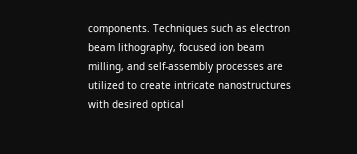components. Techniques such as electron beam lithography, focused ion beam milling, and self-assembly processes are utilized to create intricate nanostructures with desired optical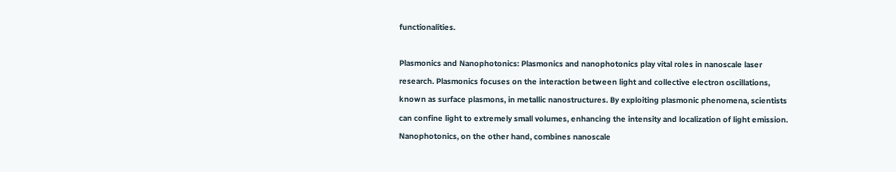functionalities.

Plasmonics and Nanophotonics: Plasmonics and nanophotonics play vital roles in nanoscale laser research. Plasmonics focuses on the interaction between light and collective electron oscillations, known as surface plasmons, in metallic nanostructures. By exploiting plasmonic phenomena, scientists can confine light to extremely small volumes, enhancing the intensity and localization of light emission. Nanophotonics, on the other hand, combines nanoscale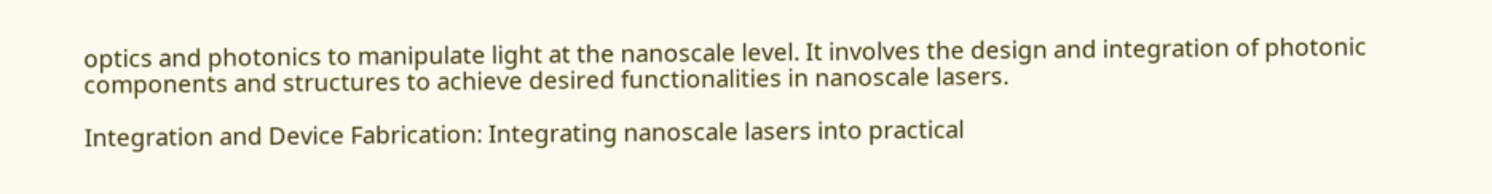optics and photonics to manipulate light at the nanoscale level. It involves the design and integration of photonic components and structures to achieve desired functionalities in nanoscale lasers.

Integration and Device Fabrication: Integrating nanoscale lasers into practical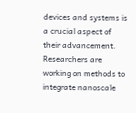devices and systems is a crucial aspect of their advancement. Researchers are working on methods to integrate nanoscale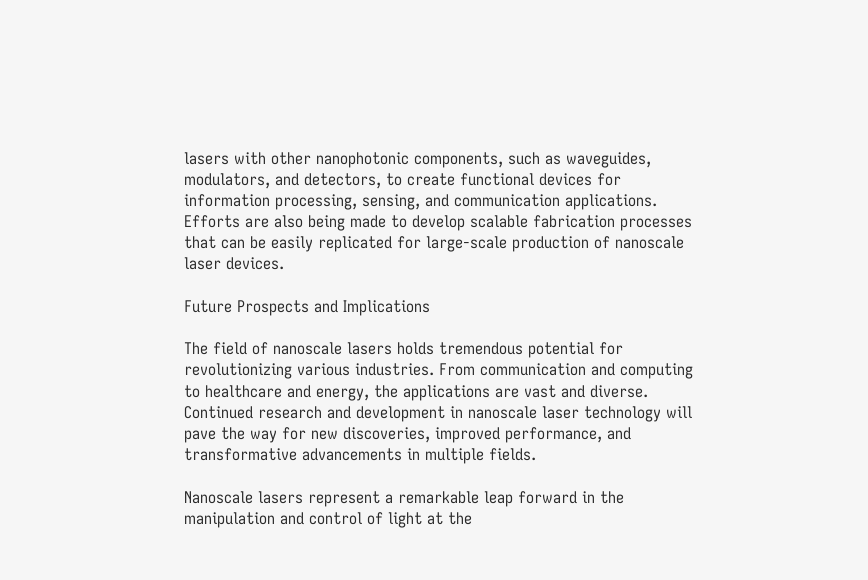lasers with other nanophotonic components, such as waveguides, modulators, and detectors, to create functional devices for information processing, sensing, and communication applications. Efforts are also being made to develop scalable fabrication processes that can be easily replicated for large-scale production of nanoscale laser devices.

Future Prospects and Implications

The field of nanoscale lasers holds tremendous potential for revolutionizing various industries. From communication and computing to healthcare and energy, the applications are vast and diverse. Continued research and development in nanoscale laser technology will pave the way for new discoveries, improved performance, and transformative advancements in multiple fields.

Nanoscale lasers represent a remarkable leap forward in the manipulation and control of light at the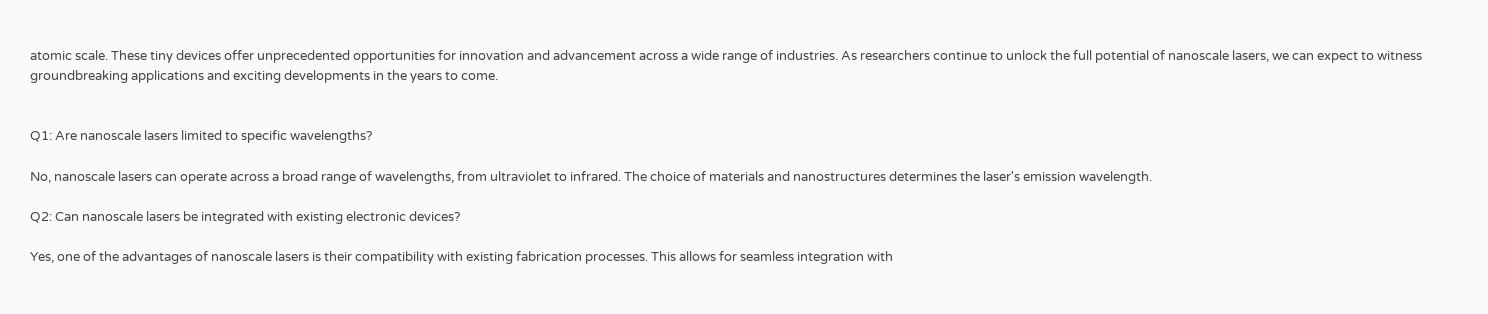atomic scale. These tiny devices offer unprecedented opportunities for innovation and advancement across a wide range of industries. As researchers continue to unlock the full potential of nanoscale lasers, we can expect to witness groundbreaking applications and exciting developments in the years to come.


Q1: Are nanoscale lasers limited to specific wavelengths?

No, nanoscale lasers can operate across a broad range of wavelengths, from ultraviolet to infrared. The choice of materials and nanostructures determines the laser's emission wavelength.

Q2: Can nanoscale lasers be integrated with existing electronic devices?

Yes, one of the advantages of nanoscale lasers is their compatibility with existing fabrication processes. This allows for seamless integration with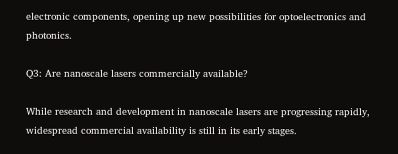electronic components, opening up new possibilities for optoelectronics and photonics.

Q3: Are nanoscale lasers commercially available?

While research and development in nanoscale lasers are progressing rapidly, widespread commercial availability is still in its early stages.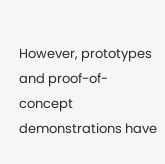However, prototypes and proof-of-concept demonstrations have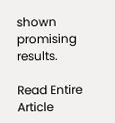shown promising results.

Read Entire Article